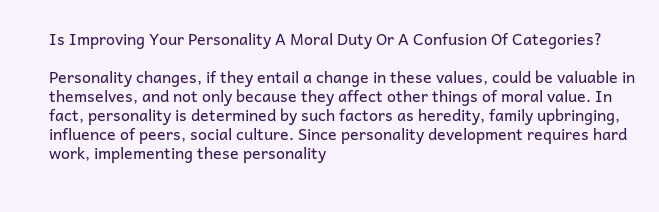Is Improving Your Personality A Moral Duty Or A Confusion Of Categories?

Personality changes, if they entail a change in these values, could be valuable in themselves, and not only because they affect other things of moral value. In fact, personality is determined by such factors as heredity, family upbringing, influence of peers, social culture. Since personality development requires hard work, implementing these personality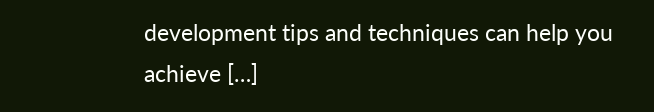development tips and techniques can help you achieve […]